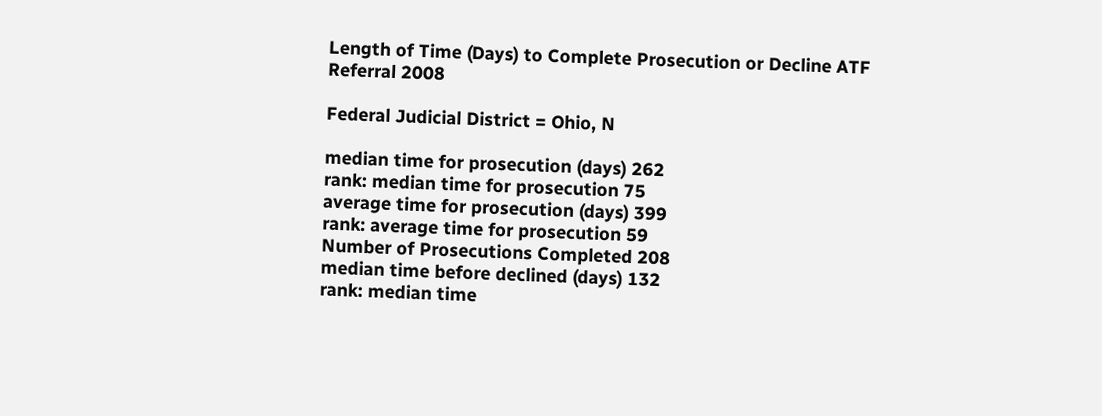Length of Time (Days) to Complete Prosecution or Decline ATF Referral 2008

Federal Judicial District = Ohio, N

median time for prosecution (days) 262
rank: median time for prosecution 75
average time for prosecution (days) 399
rank: average time for prosecution 59
Number of Prosecutions Completed 208
median time before declined (days) 132
rank: median time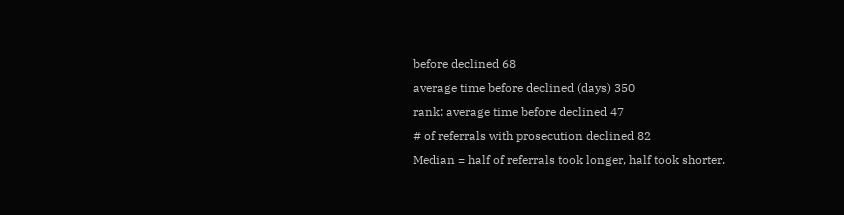before declined 68
average time before declined (days) 350
rank: average time before declined 47
# of referrals with prosecution declined 82
Median = half of referrals took longer, half took shorter.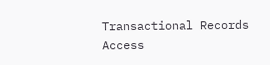Transactional Records Access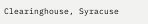Clearinghouse, Syracuse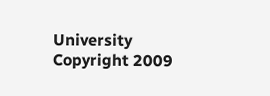University
Copyright 2009